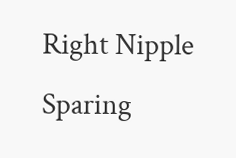Right Nipple Sparing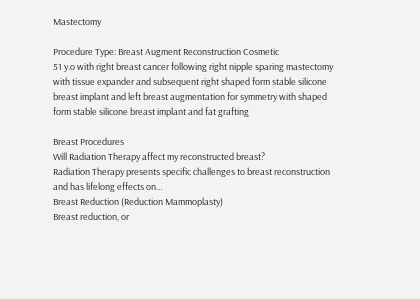Mastectomy

Procedure Type: Breast Augment Reconstruction Cosmetic
51 y.o with right breast cancer following right nipple sparing mastectomy with tissue expander and subsequent right shaped form stable silicone breast implant and left breast augmentation for symmetry with shaped form stable silicone breast implant and fat grafting

Breast Procedures
Will Radiation Therapy affect my reconstructed breast?
Radiation Therapy presents specific challenges to breast reconstruction and has lifelong effects on…
Breast Reduction (Reduction Mammoplasty)
Breast reduction, or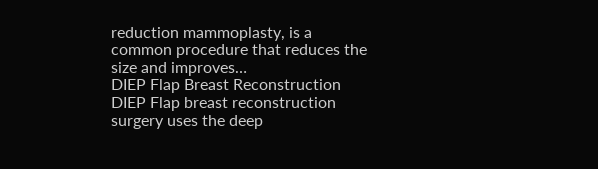reduction mammoplasty, is a common procedure that reduces the size and improves…
DIEP Flap Breast Reconstruction
DIEP Flap breast reconstruction surgery uses the deep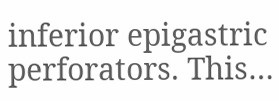inferior epigastric perforators. This…